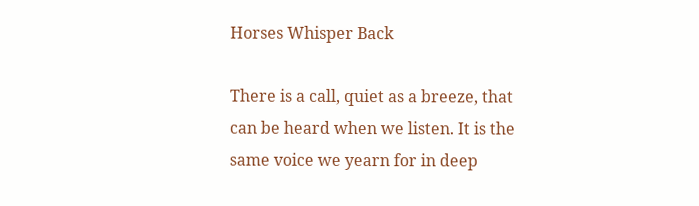Horses Whisper Back

There is a call, quiet as a breeze, that can be heard when we listen. It is the same voice we yearn for in deep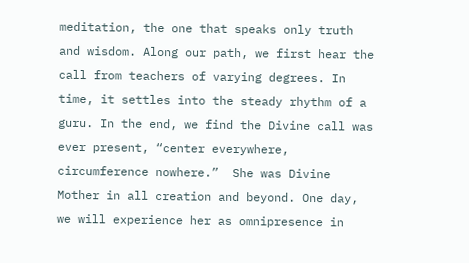meditation, the one that speaks only truth and wisdom. Along our path, we first hear the call from teachers of varying degrees. In time, it settles into the steady rhythm of a guru. In the end, we find the Divine call was ever present, “center everywhere, circumference nowhere.”  She was Divine Mother in all creation and beyond. One day, we will experience her as omnipresence in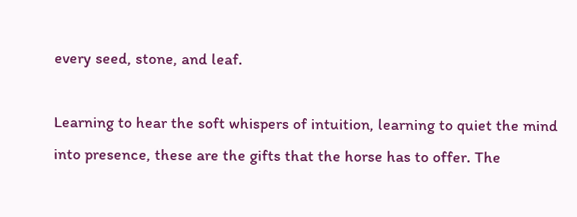every seed, stone, and leaf.

Learning to hear the soft whispers of intuition, learning to quiet the mind into presence, these are the gifts that the horse has to offer. The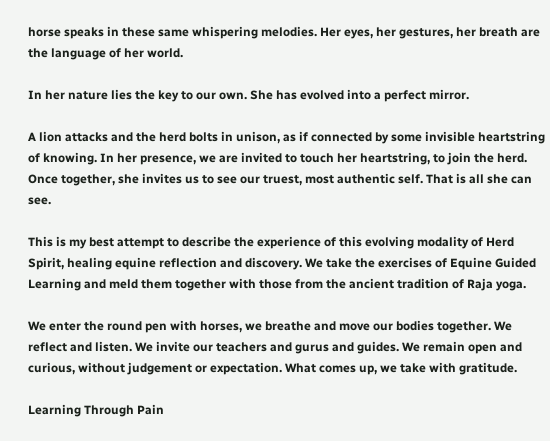horse speaks in these same whispering melodies. Her eyes, her gestures, her breath are the language of her world.

In her nature lies the key to our own. She has evolved into a perfect mirror.

A lion attacks and the herd bolts in unison, as if connected by some invisible heartstring of knowing. In her presence, we are invited to touch her heartstring, to join the herd. Once together, she invites us to see our truest, most authentic self. That is all she can see.

This is my best attempt to describe the experience of this evolving modality of Herd Spirit, healing equine reflection and discovery. We take the exercises of Equine Guided Learning and meld them together with those from the ancient tradition of Raja yoga.

We enter the round pen with horses, we breathe and move our bodies together. We reflect and listen. We invite our teachers and gurus and guides. We remain open and curious, without judgement or expectation. What comes up, we take with gratitude.

Learning Through Pain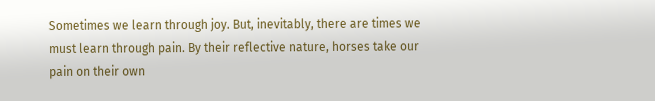Sometimes we learn through joy. But, inevitably, there are times we must learn through pain. By their reflective nature, horses take our pain on their own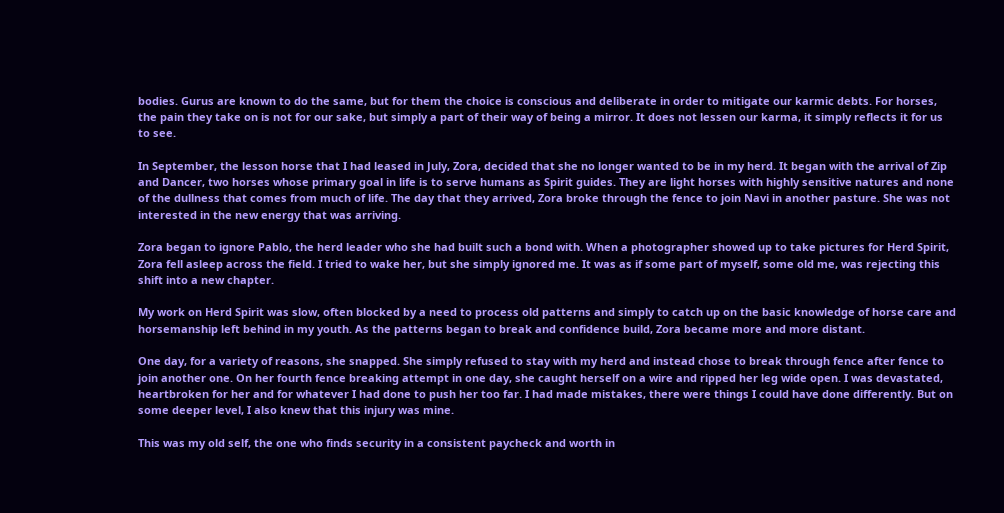bodies. Gurus are known to do the same, but for them the choice is conscious and deliberate in order to mitigate our karmic debts. For horses, the pain they take on is not for our sake, but simply a part of their way of being a mirror. It does not lessen our karma, it simply reflects it for us to see.

In September, the lesson horse that I had leased in July, Zora, decided that she no longer wanted to be in my herd. It began with the arrival of Zip and Dancer, two horses whose primary goal in life is to serve humans as Spirit guides. They are light horses with highly sensitive natures and none of the dullness that comes from much of life. The day that they arrived, Zora broke through the fence to join Navi in another pasture. She was not interested in the new energy that was arriving.

Zora began to ignore Pablo, the herd leader who she had built such a bond with. When a photographer showed up to take pictures for Herd Spirit, Zora fell asleep across the field. I tried to wake her, but she simply ignored me. It was as if some part of myself, some old me, was rejecting this shift into a new chapter.

My work on Herd Spirit was slow, often blocked by a need to process old patterns and simply to catch up on the basic knowledge of horse care and horsemanship left behind in my youth. As the patterns began to break and confidence build, Zora became more and more distant.

One day, for a variety of reasons, she snapped. She simply refused to stay with my herd and instead chose to break through fence after fence to join another one. On her fourth fence breaking attempt in one day, she caught herself on a wire and ripped her leg wide open. I was devastated, heartbroken for her and for whatever I had done to push her too far. I had made mistakes, there were things I could have done differently. But on some deeper level, I also knew that this injury was mine.

This was my old self, the one who finds security in a consistent paycheck and worth in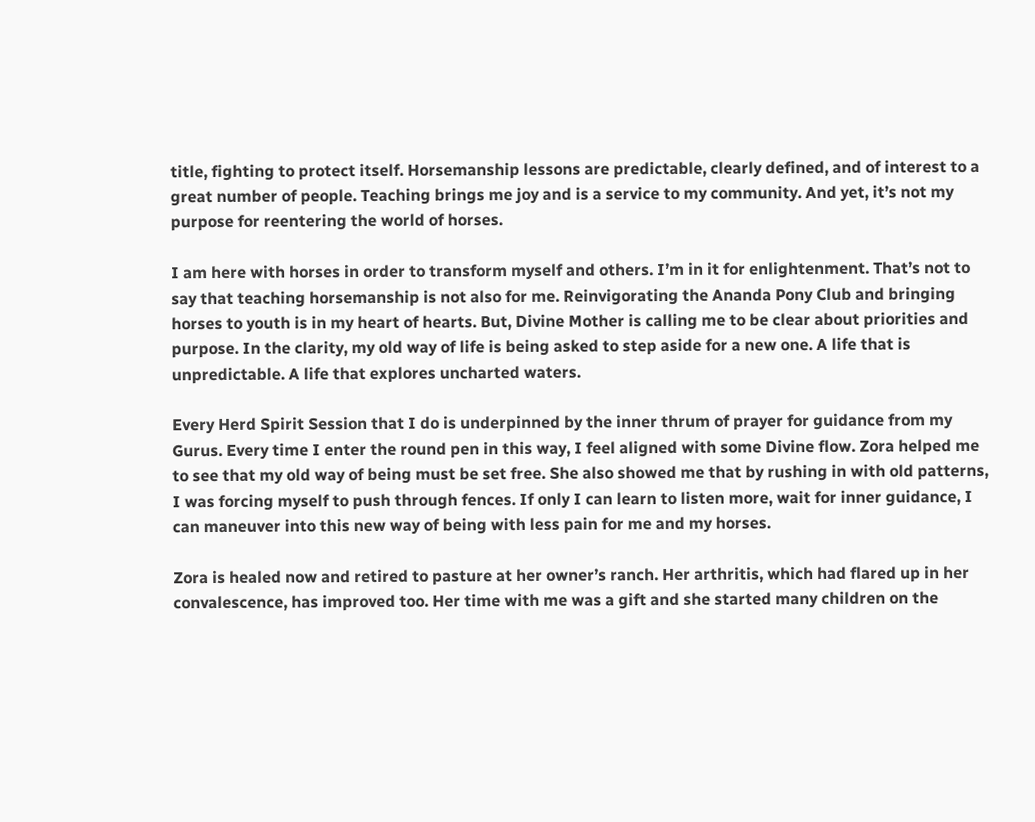title, fighting to protect itself. Horsemanship lessons are predictable, clearly defined, and of interest to a great number of people. Teaching brings me joy and is a service to my community. And yet, it’s not my purpose for reentering the world of horses.

I am here with horses in order to transform myself and others. I’m in it for enlightenment. That’s not to say that teaching horsemanship is not also for me. Reinvigorating the Ananda Pony Club and bringing horses to youth is in my heart of hearts. But, Divine Mother is calling me to be clear about priorities and purpose. In the clarity, my old way of life is being asked to step aside for a new one. A life that is unpredictable. A life that explores uncharted waters.

Every Herd Spirit Session that I do is underpinned by the inner thrum of prayer for guidance from my Gurus. Every time I enter the round pen in this way, I feel aligned with some Divine flow. Zora helped me to see that my old way of being must be set free. She also showed me that by rushing in with old patterns, I was forcing myself to push through fences. If only I can learn to listen more, wait for inner guidance, I can maneuver into this new way of being with less pain for me and my horses.

Zora is healed now and retired to pasture at her owner’s ranch. Her arthritis, which had flared up in her convalescence, has improved too. Her time with me was a gift and she started many children on the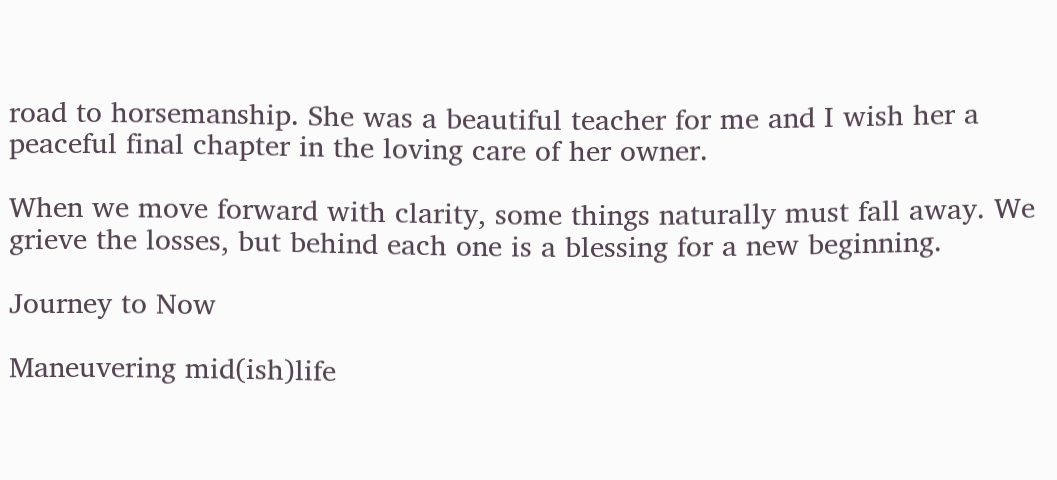road to horsemanship. She was a beautiful teacher for me and I wish her a peaceful final chapter in the loving care of her owner.

When we move forward with clarity, some things naturally must fall away. We grieve the losses, but behind each one is a blessing for a new beginning.

Journey to Now

Maneuvering mid(ish)life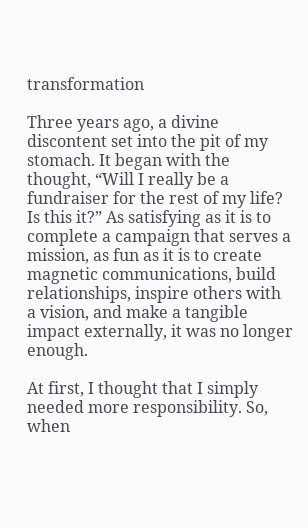transformation

Three years ago, a divine discontent set into the pit of my stomach. It began with the thought, “Will I really be a fundraiser for the rest of my life? Is this it?” As satisfying as it is to complete a campaign that serves a mission, as fun as it is to create magnetic communications, build relationships, inspire others with a vision, and make a tangible impact externally, it was no longer enough.

At first, I thought that I simply needed more responsibility. So, when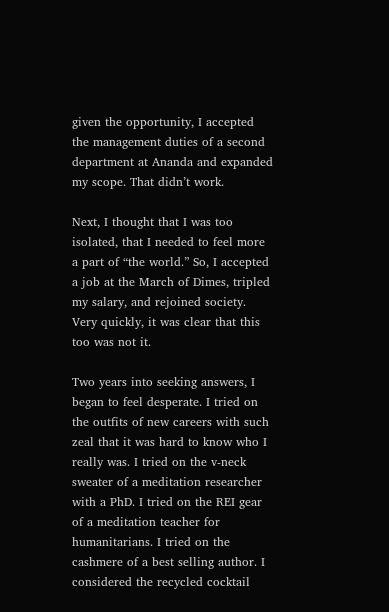given the opportunity, I accepted the management duties of a second department at Ananda and expanded my scope. That didn’t work.

Next, I thought that I was too isolated, that I needed to feel more a part of “the world.” So, I accepted a job at the March of Dimes, tripled my salary, and rejoined society. Very quickly, it was clear that this too was not it.

Two years into seeking answers, I began to feel desperate. I tried on the outfits of new careers with such zeal that it was hard to know who I really was. I tried on the v-neck sweater of a meditation researcher with a PhD. I tried on the REI gear of a meditation teacher for humanitarians. I tried on the cashmere of a best selling author. I considered the recycled cocktail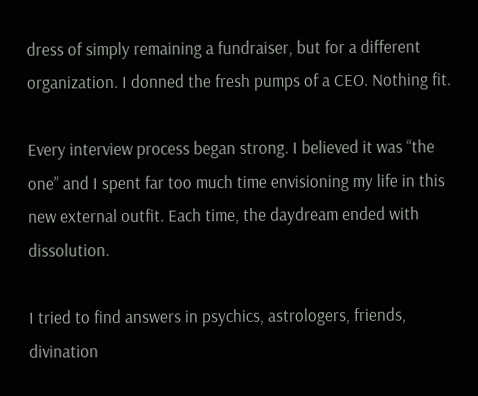dress of simply remaining a fundraiser, but for a different organization. I donned the fresh pumps of a CEO. Nothing fit.

Every interview process began strong. I believed it was “the one” and I spent far too much time envisioning my life in this new external outfit. Each time, the daydream ended with dissolution.

I tried to find answers in psychics, astrologers, friends, divination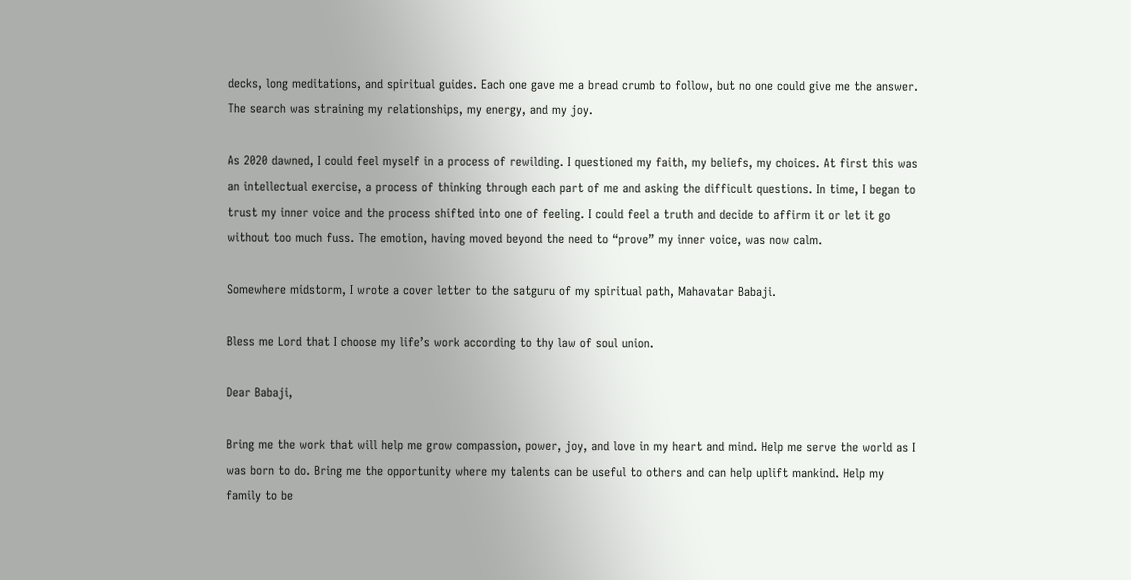decks, long meditations, and spiritual guides. Each one gave me a bread crumb to follow, but no one could give me the answer. The search was straining my relationships, my energy, and my joy.

As 2020 dawned, I could feel myself in a process of rewilding. I questioned my faith, my beliefs, my choices. At first this was an intellectual exercise, a process of thinking through each part of me and asking the difficult questions. In time, I began to trust my inner voice and the process shifted into one of feeling. I could feel a truth and decide to affirm it or let it go without too much fuss. The emotion, having moved beyond the need to “prove” my inner voice, was now calm.

Somewhere midstorm, I wrote a cover letter to the satguru of my spiritual path, Mahavatar Babaji.

Bless me Lord that I choose my life’s work according to thy law of soul union.

Dear Babaji,

Bring me the work that will help me grow compassion, power, joy, and love in my heart and mind. Help me serve the world as I was born to do. Bring me the opportunity where my talents can be useful to others and can help uplift mankind. Help my family to be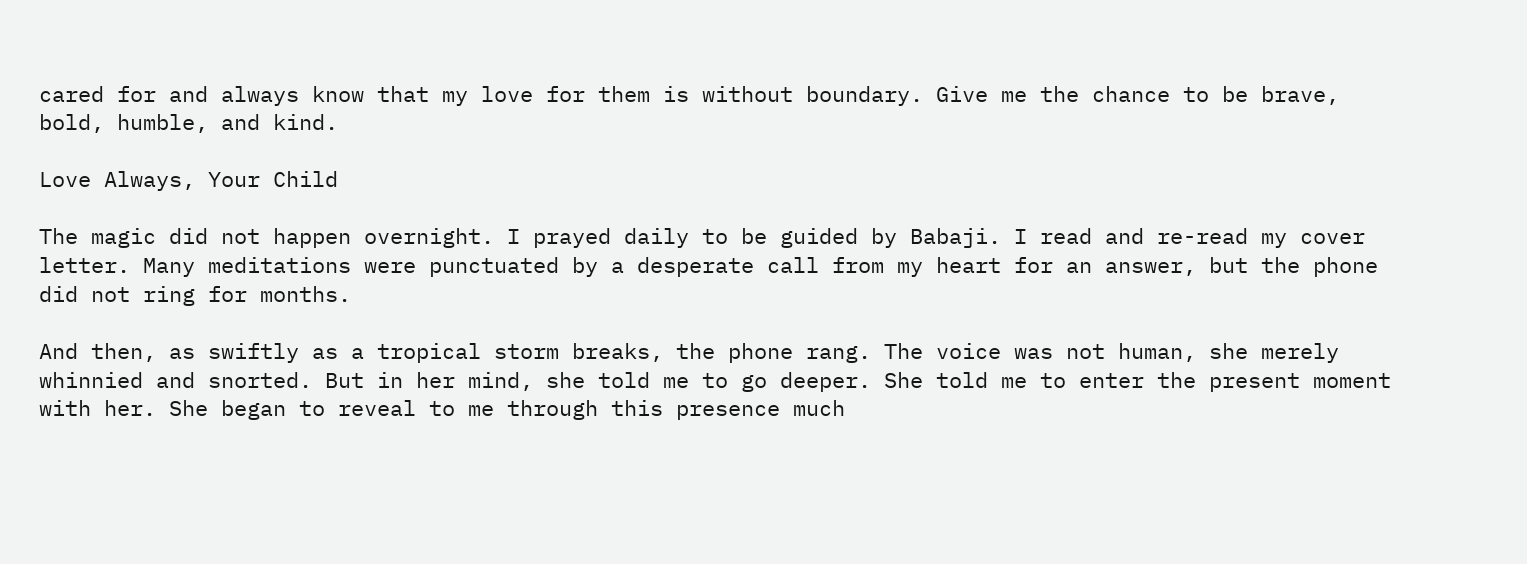cared for and always know that my love for them is without boundary. Give me the chance to be brave, bold, humble, and kind.

Love Always, Your Child

The magic did not happen overnight. I prayed daily to be guided by Babaji. I read and re-read my cover letter. Many meditations were punctuated by a desperate call from my heart for an answer, but the phone did not ring for months.

And then, as swiftly as a tropical storm breaks, the phone rang. The voice was not human, she merely whinnied and snorted. But in her mind, she told me to go deeper. She told me to enter the present moment with her. She began to reveal to me through this presence much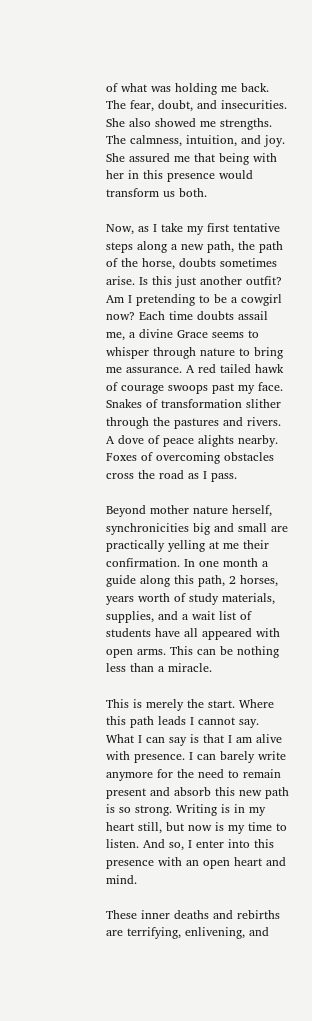of what was holding me back. The fear, doubt, and insecurities. She also showed me strengths. The calmness, intuition, and joy. She assured me that being with her in this presence would transform us both.

Now, as I take my first tentative steps along a new path, the path of the horse, doubts sometimes arise. Is this just another outfit? Am I pretending to be a cowgirl now? Each time doubts assail me, a divine Grace seems to whisper through nature to bring me assurance. A red tailed hawk of courage swoops past my face. Snakes of transformation slither through the pastures and rivers. A dove of peace alights nearby. Foxes of overcoming obstacles cross the road as I pass.

Beyond mother nature herself, synchronicities big and small are practically yelling at me their confirmation. In one month a guide along this path, 2 horses, years worth of study materials, supplies, and a wait list of students have all appeared with open arms. This can be nothing less than a miracle.

This is merely the start. Where this path leads I cannot say. What I can say is that I am alive with presence. I can barely write anymore for the need to remain present and absorb this new path is so strong. Writing is in my heart still, but now is my time to listen. And so, I enter into this presence with an open heart and mind.

These inner deaths and rebirths are terrifying, enlivening, and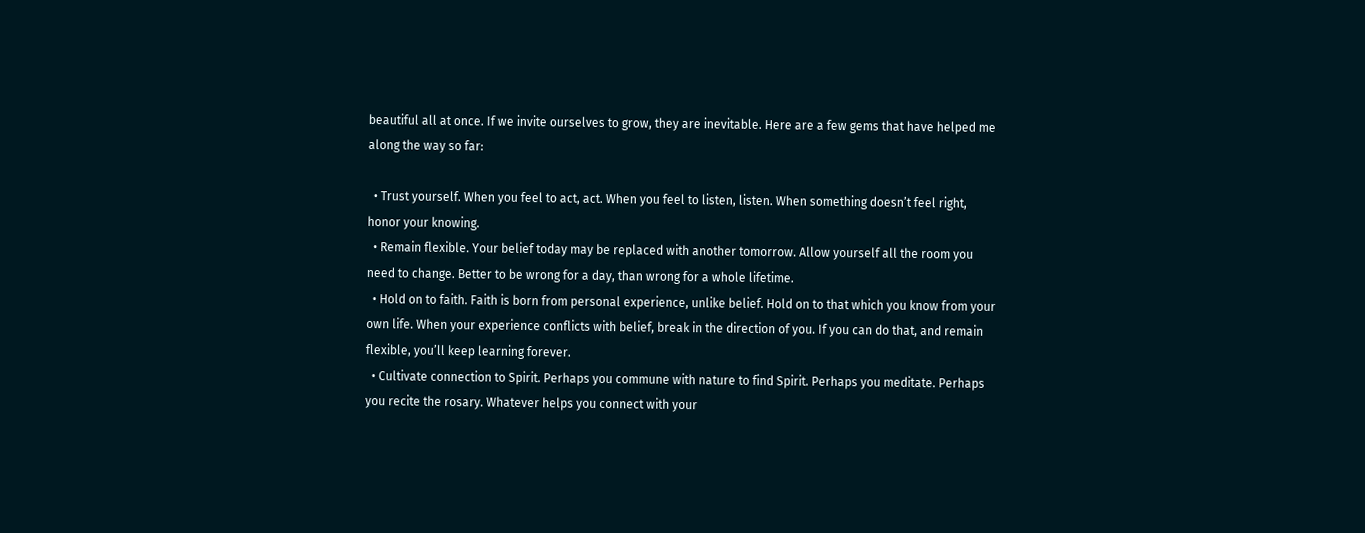beautiful all at once. If we invite ourselves to grow, they are inevitable. Here are a few gems that have helped me along the way so far:

  • Trust yourself. When you feel to act, act. When you feel to listen, listen. When something doesn’t feel right, honor your knowing.
  • Remain flexible. Your belief today may be replaced with another tomorrow. Allow yourself all the room you need to change. Better to be wrong for a day, than wrong for a whole lifetime.
  • Hold on to faith. Faith is born from personal experience, unlike belief. Hold on to that which you know from your own life. When your experience conflicts with belief, break in the direction of you. If you can do that, and remain flexible, you’ll keep learning forever.
  • Cultivate connection to Spirit. Perhaps you commune with nature to find Spirit. Perhaps you meditate. Perhaps you recite the rosary. Whatever helps you connect with your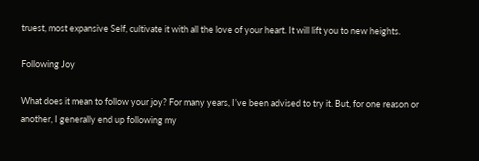truest, most expansive Self, cultivate it with all the love of your heart. It will lift you to new heights.

Following Joy

What does it mean to follow your joy? For many years, I’ve been advised to try it. But, for one reason or another, I generally end up following my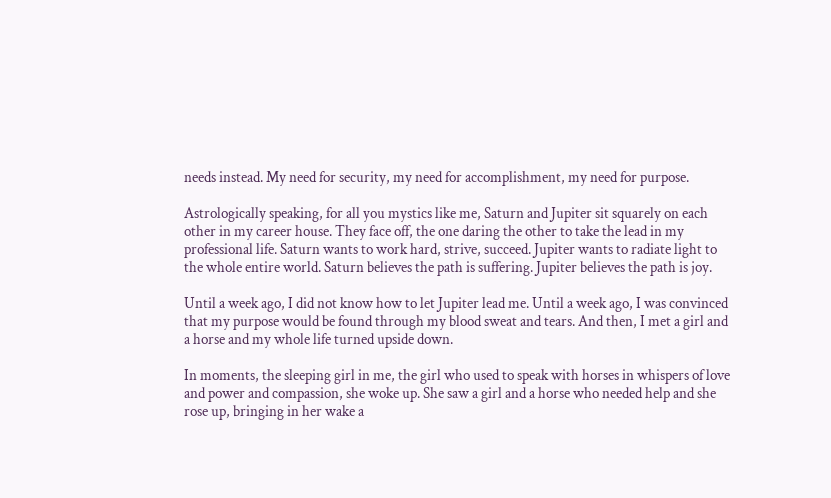needs instead. My need for security, my need for accomplishment, my need for purpose.

Astrologically speaking, for all you mystics like me, Saturn and Jupiter sit squarely on each other in my career house. They face off, the one daring the other to take the lead in my professional life. Saturn wants to work hard, strive, succeed. Jupiter wants to radiate light to the whole entire world. Saturn believes the path is suffering. Jupiter believes the path is joy.

Until a week ago, I did not know how to let Jupiter lead me. Until a week ago, I was convinced that my purpose would be found through my blood sweat and tears. And then, I met a girl and a horse and my whole life turned upside down.

In moments, the sleeping girl in me, the girl who used to speak with horses in whispers of love and power and compassion, she woke up. She saw a girl and a horse who needed help and she rose up, bringing in her wake a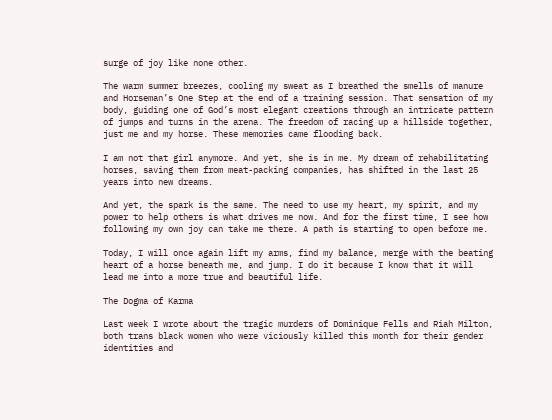surge of joy like none other.

The warm summer breezes, cooling my sweat as I breathed the smells of manure and Horseman’s One Step at the end of a training session. That sensation of my body, guiding one of God’s most elegant creations through an intricate pattern of jumps and turns in the arena. The freedom of racing up a hillside together, just me and my horse. These memories came flooding back.

I am not that girl anymore. And yet, she is in me. My dream of rehabilitating horses, saving them from meat-packing companies, has shifted in the last 25 years into new dreams.

And yet, the spark is the same. The need to use my heart, my spirit, and my power to help others is what drives me now. And for the first time, I see how following my own joy can take me there. A path is starting to open before me.

Today, I will once again lift my arms, find my balance, merge with the beating heart of a horse beneath me, and jump. I do it because I know that it will lead me into a more true and beautiful life.

The Dogma of Karma

Last week I wrote about the tragic murders of Dominique Fells and Riah Milton, both trans black women who were viciously killed this month for their gender identities and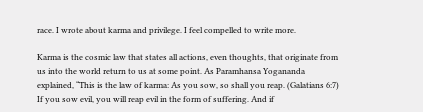race. I wrote about karma and privilege. I feel compelled to write more.

Karma is the cosmic law that states all actions, even thoughts, that originate from us into the world return to us at some point. As Paramhansa Yogananda explained, “This is the law of karma: As you sow, so shall you reap. (Galatians 6:7) If you sow evil, you will reap evil in the form of suffering. And if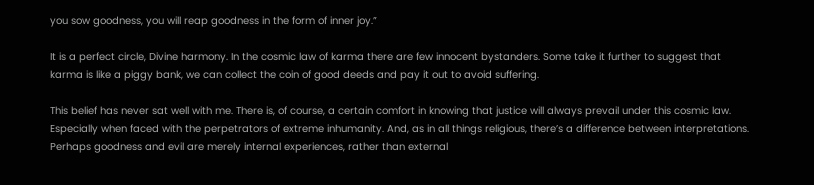you sow goodness, you will reap goodness in the form of inner joy.”

It is a perfect circle, Divine harmony. In the cosmic law of karma there are few innocent bystanders. Some take it further to suggest that karma is like a piggy bank, we can collect the coin of good deeds and pay it out to avoid suffering.

This belief has never sat well with me. There is, of course, a certain comfort in knowing that justice will always prevail under this cosmic law. Especially when faced with the perpetrators of extreme inhumanity. And, as in all things religious, there’s a difference between interpretations. Perhaps goodness and evil are merely internal experiences, rather than external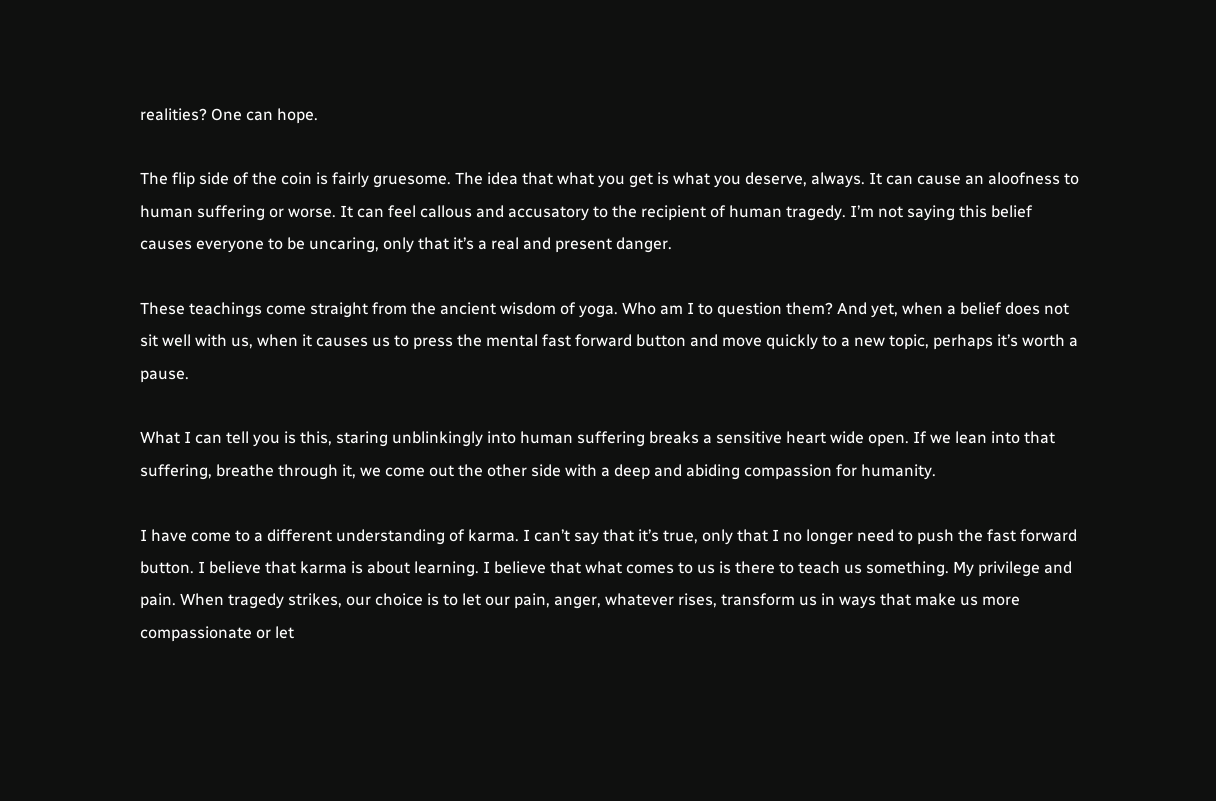realities? One can hope.

The flip side of the coin is fairly gruesome. The idea that what you get is what you deserve, always. It can cause an aloofness to human suffering or worse. It can feel callous and accusatory to the recipient of human tragedy. I’m not saying this belief causes everyone to be uncaring, only that it’s a real and present danger.

These teachings come straight from the ancient wisdom of yoga. Who am I to question them? And yet, when a belief does not sit well with us, when it causes us to press the mental fast forward button and move quickly to a new topic, perhaps it’s worth a pause.

What I can tell you is this, staring unblinkingly into human suffering breaks a sensitive heart wide open. If we lean into that suffering, breathe through it, we come out the other side with a deep and abiding compassion for humanity.

I have come to a different understanding of karma. I can’t say that it’s true, only that I no longer need to push the fast forward button. I believe that karma is about learning. I believe that what comes to us is there to teach us something. My privilege and pain. When tragedy strikes, our choice is to let our pain, anger, whatever rises, transform us in ways that make us more compassionate or let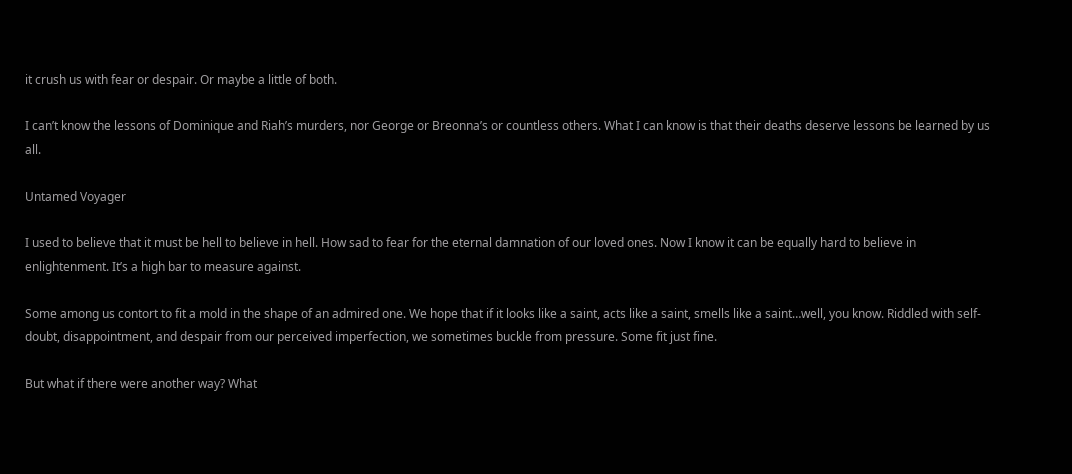it crush us with fear or despair. Or maybe a little of both.

I can’t know the lessons of Dominique and Riah’s murders, nor George or Breonna’s or countless others. What I can know is that their deaths deserve lessons be learned by us all.

Untamed Voyager

I used to believe that it must be hell to believe in hell. How sad to fear for the eternal damnation of our loved ones. Now I know it can be equally hard to believe in enlightenment. It’s a high bar to measure against.

Some among us contort to fit a mold in the shape of an admired one. We hope that if it looks like a saint, acts like a saint, smells like a saint…well, you know. Riddled with self-doubt, disappointment, and despair from our perceived imperfection, we sometimes buckle from pressure. Some fit just fine.

But what if there were another way? What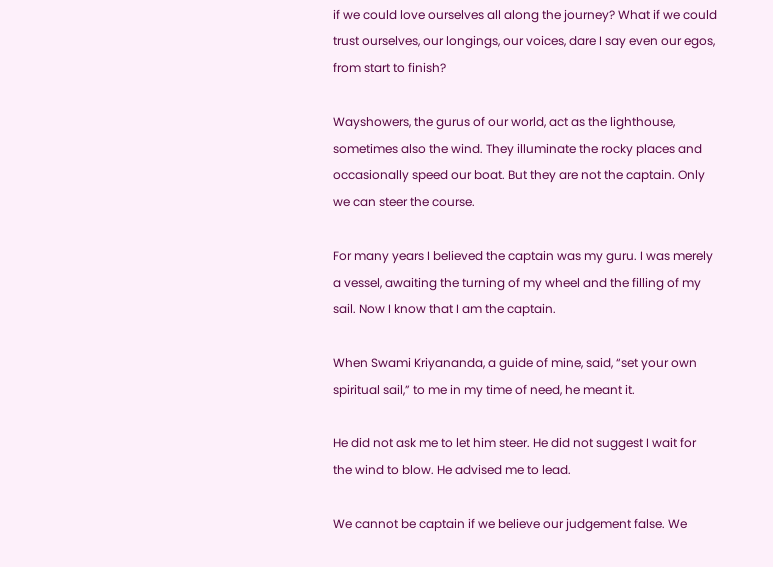if we could love ourselves all along the journey? What if we could trust ourselves, our longings, our voices, dare I say even our egos, from start to finish?

Wayshowers, the gurus of our world, act as the lighthouse, sometimes also the wind. They illuminate the rocky places and occasionally speed our boat. But they are not the captain. Only we can steer the course.

For many years I believed the captain was my guru. I was merely a vessel, awaiting the turning of my wheel and the filling of my sail. Now I know that I am the captain.

When Swami Kriyananda, a guide of mine, said, “set your own spiritual sail,” to me in my time of need, he meant it.

He did not ask me to let him steer. He did not suggest I wait for the wind to blow. He advised me to lead.

We cannot be captain if we believe our judgement false. We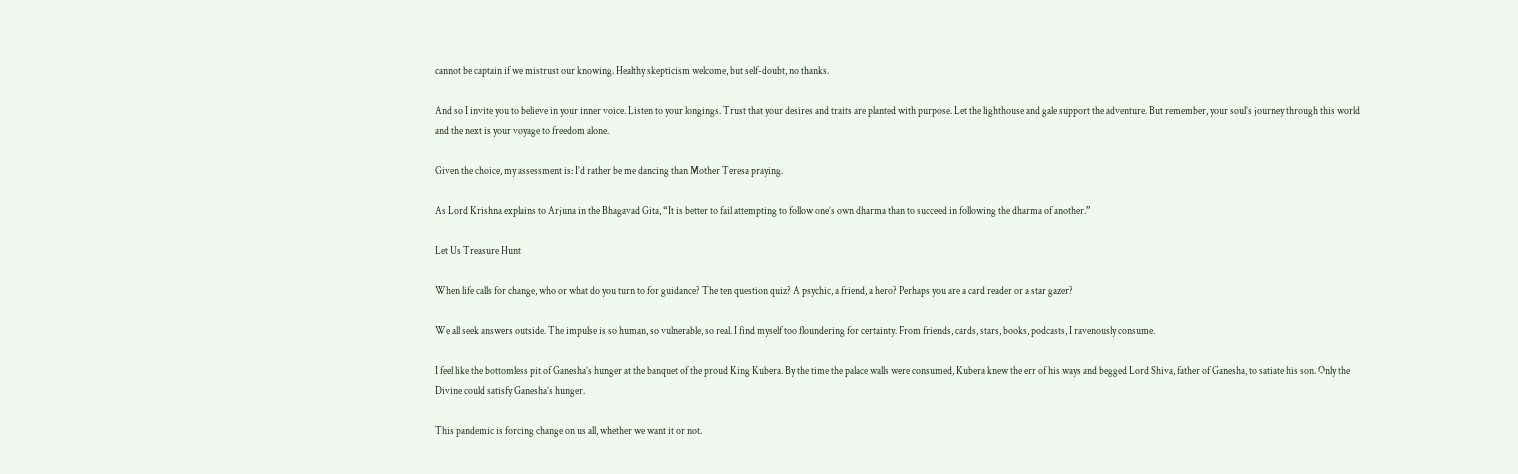cannot be captain if we mistrust our knowing. Healthy skepticism welcome, but self-doubt, no thanks.

And so I invite you to believe in your inner voice. Listen to your longings. Trust that your desires and traits are planted with purpose. Let the lighthouse and gale support the adventure. But remember, your soul’s journey through this world and the next is your voyage to freedom alone.

Given the choice, my assessment is: I’d rather be me dancing than Mother Teresa praying.

As Lord Krishna explains to Arjuna in the Bhagavad Gita, “It is better to fail attempting to follow one’s own dharma than to succeed in following the dharma of another.”

Let Us Treasure Hunt

When life calls for change, who or what do you turn to for guidance? The ten question quiz? A psychic, a friend, a hero? Perhaps you are a card reader or a star gazer?

We all seek answers outside. The impulse is so human, so vulnerable, so real. I find myself too floundering for certainty. From friends, cards, stars, books, podcasts, I ravenously consume.

I feel like the bottomless pit of Ganesha’s hunger at the banquet of the proud King Kubera. By the time the palace walls were consumed, Kubera knew the err of his ways and begged Lord Shiva, father of Ganesha, to satiate his son. Only the Divine could satisfy Ganesha’s hunger.

This pandemic is forcing change on us all, whether we want it or not.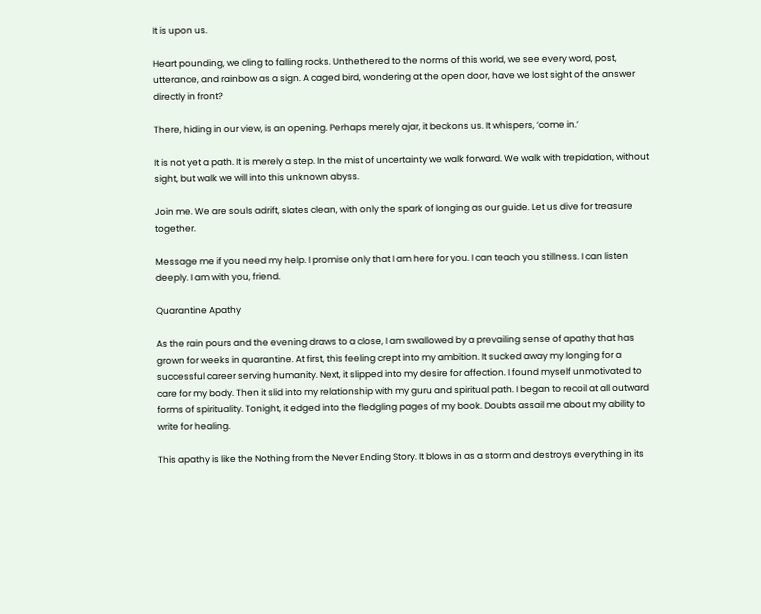It is upon us.

Heart pounding, we cling to falling rocks. Unthethered to the norms of this world, we see every word, post, utterance, and rainbow as a sign. A caged bird, wondering at the open door, have we lost sight of the answer directly in front?

There, hiding in our view, is an opening. Perhaps merely ajar, it beckons us. It whispers, ‘come in.’

It is not yet a path. It is merely a step. In the mist of uncertainty we walk forward. We walk with trepidation, without sight, but walk we will into this unknown abyss.

Join me. We are souls adrift, slates clean, with only the spark of longing as our guide. Let us dive for treasure together.

Message me if you need my help. I promise only that I am here for you. I can teach you stillness. I can listen deeply. I am with you, friend.

Quarantine Apathy

As the rain pours and the evening draws to a close, I am swallowed by a prevailing sense of apathy that has grown for weeks in quarantine. At first, this feeling crept into my ambition. It sucked away my longing for a successful career serving humanity. Next, it slipped into my desire for affection. I found myself unmotivated to care for my body. Then it slid into my relationship with my guru and spiritual path. I began to recoil at all outward forms of spirituality. Tonight, it edged into the fledgling pages of my book. Doubts assail me about my ability to write for healing.

This apathy is like the Nothing from the Never Ending Story. It blows in as a storm and destroys everything in its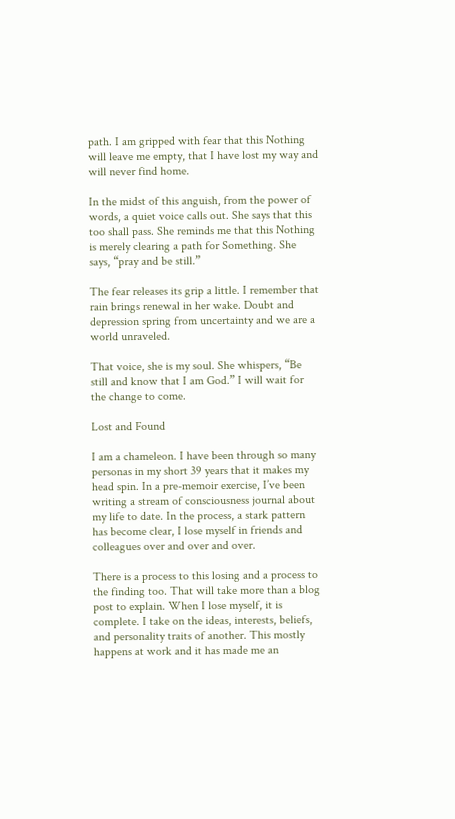path. I am gripped with fear that this Nothing will leave me empty, that I have lost my way and will never find home.

In the midst of this anguish, from the power of words, a quiet voice calls out. She says that this too shall pass. She reminds me that this Nothing is merely clearing a path for Something. She says, “pray and be still.”

The fear releases its grip a little. I remember that rain brings renewal in her wake. Doubt and depression spring from uncertainty and we are a world unraveled.

That voice, she is my soul. She whispers, “Be still and know that I am God.” I will wait for the change to come.

Lost and Found

I am a chameleon. I have been through so many personas in my short 39 years that it makes my head spin. In a pre-memoir exercise, I’ve been writing a stream of consciousness journal about my life to date. In the process, a stark pattern has become clear, I lose myself in friends and colleagues over and over and over.

There is a process to this losing and a process to the finding too. That will take more than a blog post to explain. When I lose myself, it is complete. I take on the ideas, interests, beliefs, and personality traits of another. This mostly happens at work and it has made me an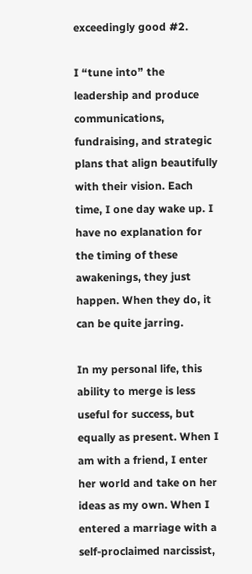exceedingly good #2.

I “tune into” the leadership and produce communications, fundraising, and strategic plans that align beautifully with their vision. Each time, I one day wake up. I have no explanation for the timing of these awakenings, they just happen. When they do, it can be quite jarring.

In my personal life, this ability to merge is less useful for success, but equally as present. When I am with a friend, I enter her world and take on her ideas as my own. When I entered a marriage with a self-proclaimed narcissist,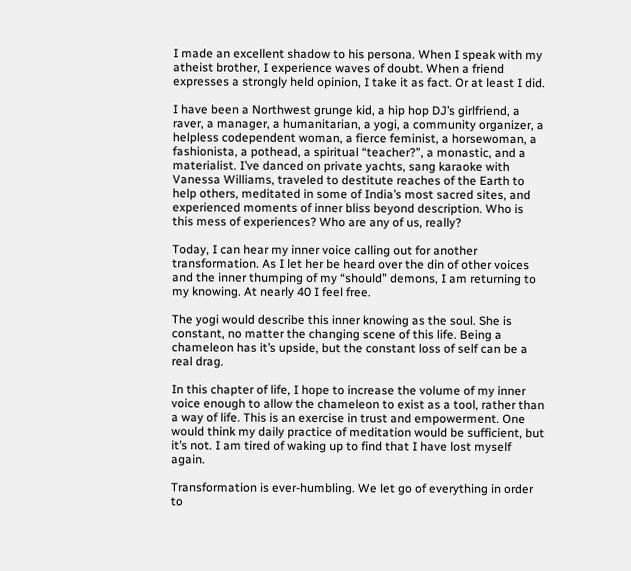I made an excellent shadow to his persona. When I speak with my atheist brother, I experience waves of doubt. When a friend expresses a strongly held opinion, I take it as fact. Or at least I did.

I have been a Northwest grunge kid, a hip hop DJ’s girlfriend, a raver, a manager, a humanitarian, a yogi, a community organizer, a helpless codependent woman, a fierce feminist, a horsewoman, a fashionista, a pothead, a spiritual “teacher?”, a monastic, and a materialist. I’ve danced on private yachts, sang karaoke with Vanessa Williams, traveled to destitute reaches of the Earth to help others, meditated in some of India’s most sacred sites, and experienced moments of inner bliss beyond description. Who is this mess of experiences? Who are any of us, really?

Today, I can hear my inner voice calling out for another transformation. As I let her be heard over the din of other voices and the inner thumping of my “should” demons, I am returning to my knowing. At nearly 40 I feel free.

The yogi would describe this inner knowing as the soul. She is constant, no matter the changing scene of this life. Being a chameleon has it’s upside, but the constant loss of self can be a real drag.

In this chapter of life, I hope to increase the volume of my inner voice enough to allow the chameleon to exist as a tool, rather than a way of life. This is an exercise in trust and empowerment. One would think my daily practice of meditation would be sufficient, but it’s not. I am tired of waking up to find that I have lost myself again.

Transformation is ever-humbling. We let go of everything in order to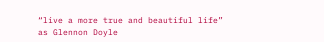“live a more true and beautiful life” as Glennon Doyle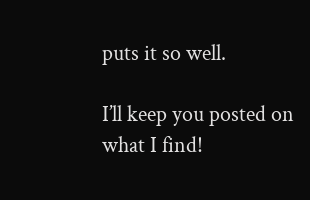puts it so well.

I’ll keep you posted on what I find!